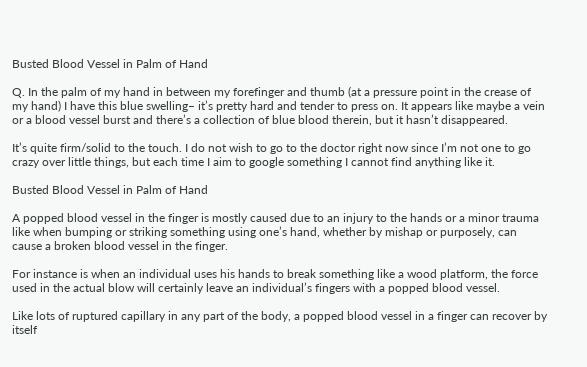Busted Blood Vessel in Palm of Hand

Q. In the palm of my hand in between my forefinger and thumb (at a pressure point in the crease of my hand) I have this blue swelling– it’s pretty hard and tender to press on. It appears like maybe a vein or a blood vessel burst and there’s a collection of blue blood therein, but it hasn’t disappeared.

It’s quite firm/solid to the touch. I do not wish to go to the doctor right now since I’m not one to go crazy over little things, but each time I aim to google something I cannot find anything like it.

Busted Blood Vessel in Palm of Hand

A popped blood vessel in the finger is mostly caused due to an injury to the hands or a minor trauma like when bumping or striking something using one’s hand, whether by mishap or purposely, can cause a broken blood vessel in the finger.

For instance is when an individual uses his hands to break something like a wood platform, the force used in the actual blow will certainly leave an individual’s fingers with a popped blood vessel.

Like lots of ruptured capillary in any part of the body, a popped blood vessel in a finger can recover by itself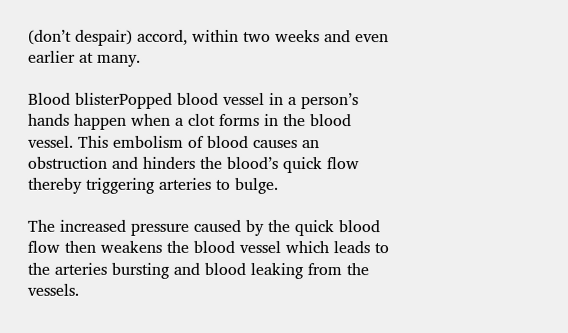(don’t despair) accord, within two weeks and even earlier at many.

Blood blisterPopped blood vessel in a person’s hands happen when a clot forms in the blood vessel. This embolism of blood causes an obstruction and hinders the blood’s quick flow thereby triggering arteries to bulge.

The increased pressure caused by the quick blood flow then weakens the blood vessel which leads to the arteries bursting and blood leaking from the vessels.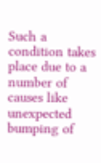Such a condition takes place due to a number of causes like unexpected bumping of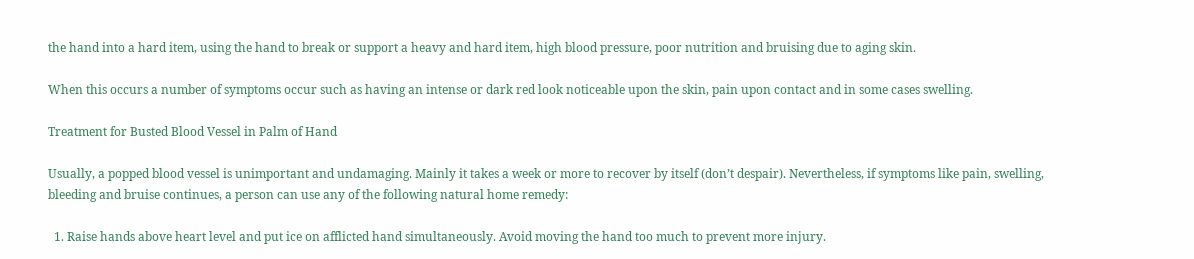the hand into a hard item, using the hand to break or support a heavy and hard item, high blood pressure, poor nutrition and bruising due to aging skin.

When this occurs a number of symptoms occur such as having an intense or dark red look noticeable upon the skin, pain upon contact and in some cases swelling.

Treatment for Busted Blood Vessel in Palm of Hand

Usually, a popped blood vessel is unimportant and undamaging. Mainly it takes a week or more to recover by itself (don’t despair). Nevertheless, if symptoms like pain, swelling, bleeding and bruise continues, a person can use any of the following natural home remedy:

  1. Raise hands above heart level and put ice on afflicted hand simultaneously. Avoid moving the hand too much to prevent more injury.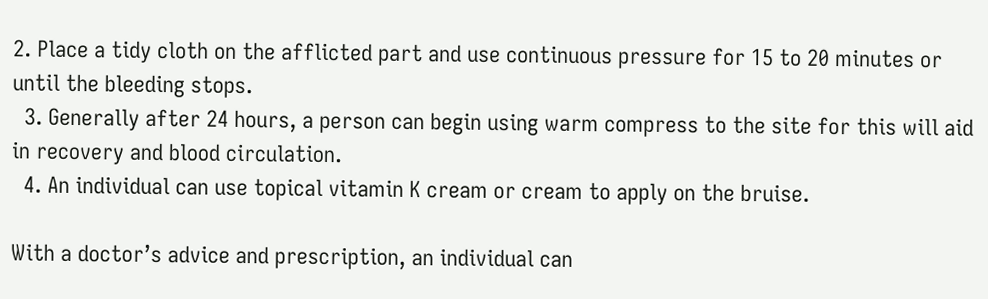2. Place a tidy cloth on the afflicted part and use continuous pressure for 15 to 20 minutes or until the bleeding stops.
  3. Generally after 24 hours, a person can begin using warm compress to the site for this will aid in recovery and blood circulation.
  4. An individual can use topical vitamin K cream or cream to apply on the bruise.

With a doctor’s advice and prescription, an individual can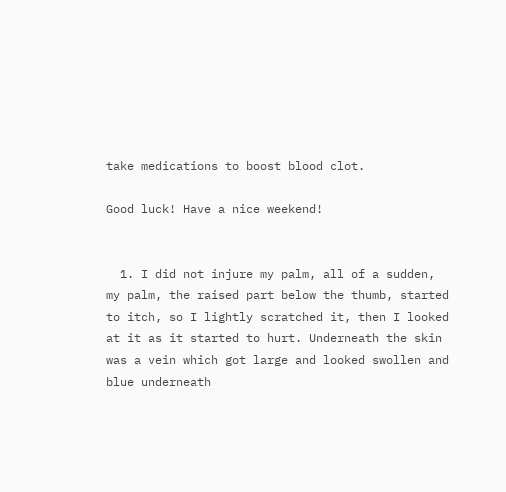take medications to boost blood clot.

Good luck! Have a nice weekend!


  1. I did not injure my palm, all of a sudden, my palm, the raised part below the thumb, started to itch, so I lightly scratched it, then I looked at it as it started to hurt. Underneath the skin was a vein which got large and looked swollen and blue underneath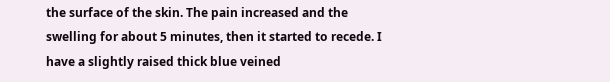the surface of the skin. The pain increased and the swelling for about 5 minutes, then it started to recede. I have a slightly raised thick blue veined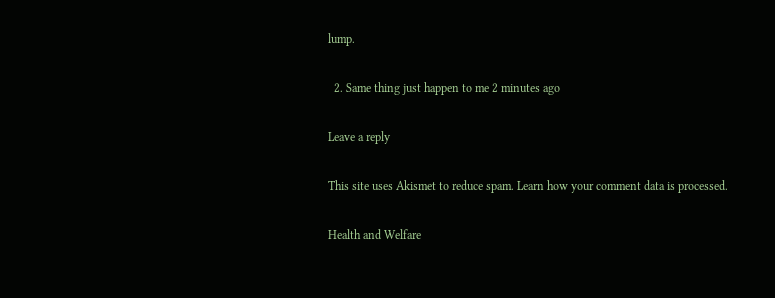lump.

  2. Same thing just happen to me 2 minutes ago

Leave a reply

This site uses Akismet to reduce spam. Learn how your comment data is processed.

Health and Welfare